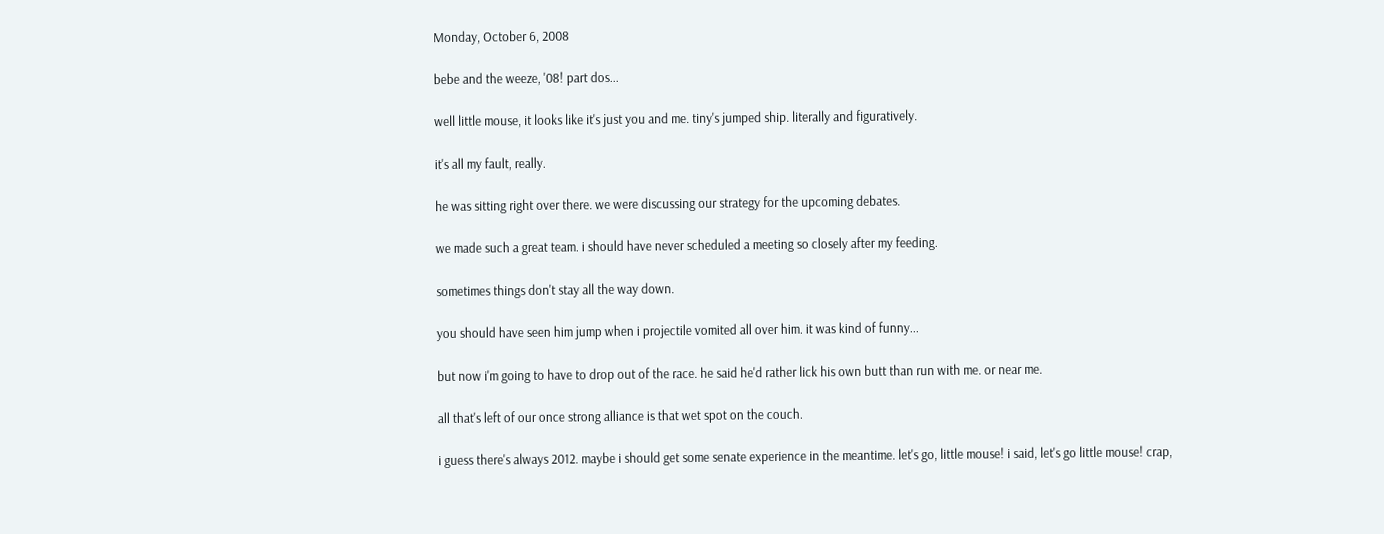Monday, October 6, 2008

bebe and the weeze, '08! part dos...

well little mouse, it looks like it's just you and me. tiny's jumped ship. literally and figuratively.

it's all my fault, really.

he was sitting right over there. we were discussing our strategy for the upcoming debates.

we made such a great team. i should have never scheduled a meeting so closely after my feeding.

sometimes things don't stay all the way down.

you should have seen him jump when i projectile vomited all over him. it was kind of funny...

but now i'm going to have to drop out of the race. he said he'd rather lick his own butt than run with me. or near me.

all that's left of our once strong alliance is that wet spot on the couch.

i guess there's always 2012. maybe i should get some senate experience in the meantime. let's go, little mouse! i said, let's go little mouse! crap,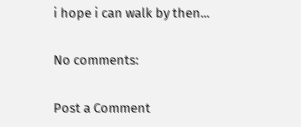i hope i can walk by then...

No comments:

Post a Comment